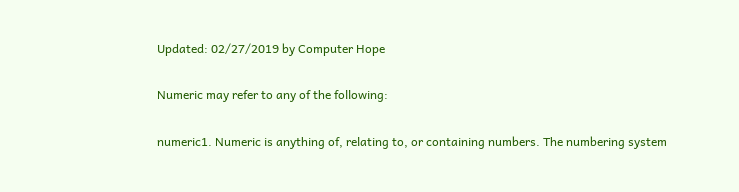Updated: 02/27/2019 by Computer Hope

Numeric may refer to any of the following:

numeric1. Numeric is anything of, relating to, or containing numbers. The numbering system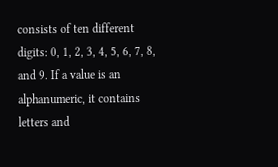consists of ten different digits: 0, 1, 2, 3, 4, 5, 6, 7, 8, and 9. If a value is an alphanumeric, it contains letters and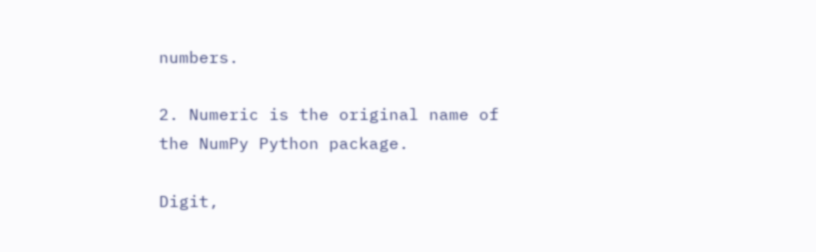numbers.

2. Numeric is the original name of the NumPy Python package.

Digit,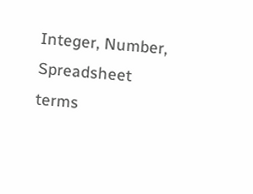Integer, Number, Spreadsheet terms